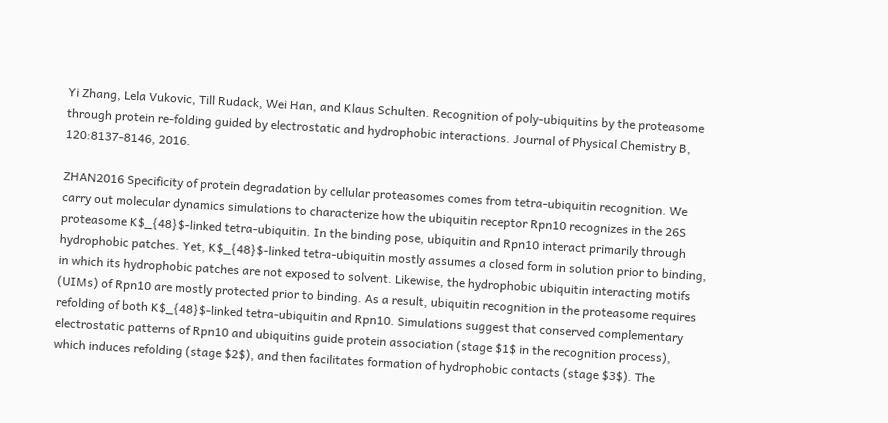Yi Zhang, Lela Vukovic, Till Rudack, Wei Han, and Klaus Schulten. Recognition of poly-ubiquitins by the proteasome through protein re-folding guided by electrostatic and hydrophobic interactions. Journal of Physical Chemistry B, 120:8137-8146, 2016.

ZHAN2016 Specificity of protein degradation by cellular proteasomes comes from tetra-ubiquitin recognition. We carry out molecular dynamics simulations to characterize how the ubiquitin receptor Rpn10 recognizes in the 26S proteasome K$_{48}$-linked tetra-ubiquitin. In the binding pose, ubiquitin and Rpn10 interact primarily through hydrophobic patches. Yet, K$_{48}$-linked tetra-ubiquitin mostly assumes a closed form in solution prior to binding, in which its hydrophobic patches are not exposed to solvent. Likewise, the hydrophobic ubiquitin interacting motifs (UIMs) of Rpn10 are mostly protected prior to binding. As a result, ubiquitin recognition in the proteasome requires refolding of both K$_{48}$-linked tetra-ubiquitin and Rpn10. Simulations suggest that conserved complementary electrostatic patterns of Rpn10 and ubiquitins guide protein association (stage $1$ in the recognition process), which induces refolding (stage $2$), and then facilitates formation of hydrophobic contacts (stage $3$). The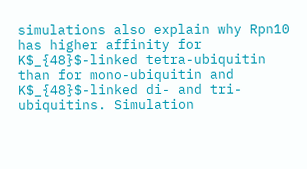simulations also explain why Rpn10 has higher affinity for K$_{48}$-linked tetra-ubiquitin than for mono-ubiquitin and K$_{48}$-linked di- and tri- ubiquitins. Simulation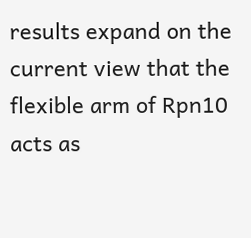results expand on the current view that the flexible arm of Rpn10 acts as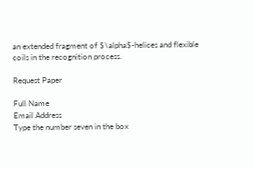an extended fragment of $\alpha$-helices and flexible coils in the recognition process.

Request Paper

Full Name
Email Address
Type the number seven in the box